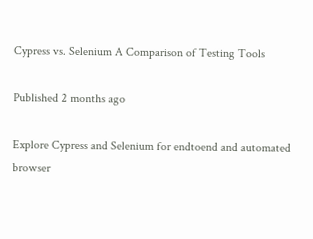Cypress vs. Selenium A Comparison of Testing Tools

Published 2 months ago

Explore Cypress and Selenium for endtoend and automated browser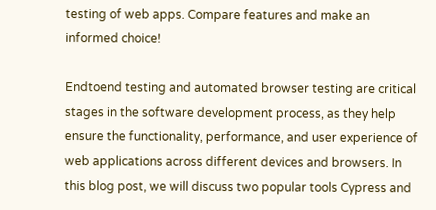testing of web apps. Compare features and make an informed choice!

Endtoend testing and automated browser testing are critical stages in the software development process, as they help ensure the functionality, performance, and user experience of web applications across different devices and browsers. In this blog post, we will discuss two popular tools Cypress and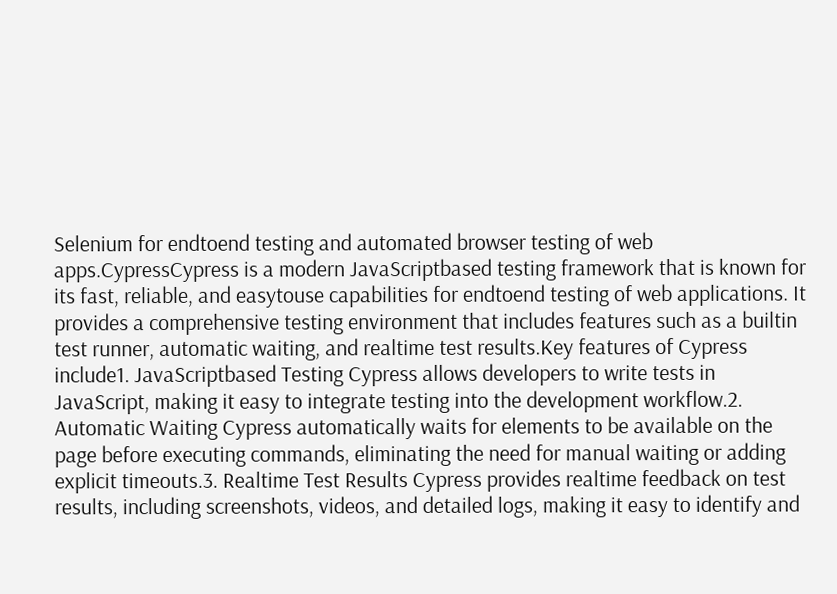Selenium for endtoend testing and automated browser testing of web apps.CypressCypress is a modern JavaScriptbased testing framework that is known for its fast, reliable, and easytouse capabilities for endtoend testing of web applications. It provides a comprehensive testing environment that includes features such as a builtin test runner, automatic waiting, and realtime test results.Key features of Cypress include1. JavaScriptbased Testing Cypress allows developers to write tests in JavaScript, making it easy to integrate testing into the development workflow.2. Automatic Waiting Cypress automatically waits for elements to be available on the page before executing commands, eliminating the need for manual waiting or adding explicit timeouts.3. Realtime Test Results Cypress provides realtime feedback on test results, including screenshots, videos, and detailed logs, making it easy to identify and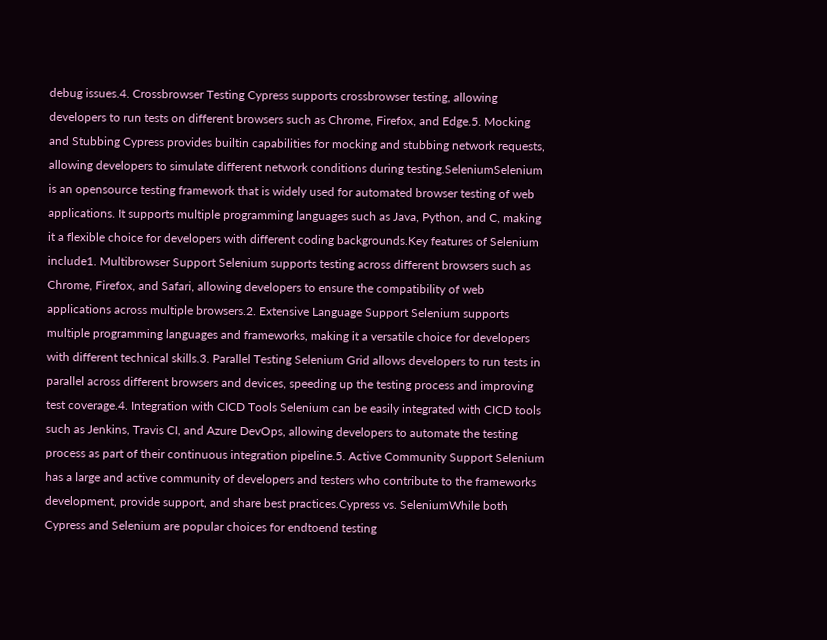debug issues.4. Crossbrowser Testing Cypress supports crossbrowser testing, allowing developers to run tests on different browsers such as Chrome, Firefox, and Edge.5. Mocking and Stubbing Cypress provides builtin capabilities for mocking and stubbing network requests, allowing developers to simulate different network conditions during testing.SeleniumSelenium is an opensource testing framework that is widely used for automated browser testing of web applications. It supports multiple programming languages such as Java, Python, and C, making it a flexible choice for developers with different coding backgrounds.Key features of Selenium include1. Multibrowser Support Selenium supports testing across different browsers such as Chrome, Firefox, and Safari, allowing developers to ensure the compatibility of web applications across multiple browsers.2. Extensive Language Support Selenium supports multiple programming languages and frameworks, making it a versatile choice for developers with different technical skills.3. Parallel Testing Selenium Grid allows developers to run tests in parallel across different browsers and devices, speeding up the testing process and improving test coverage.4. Integration with CICD Tools Selenium can be easily integrated with CICD tools such as Jenkins, Travis CI, and Azure DevOps, allowing developers to automate the testing process as part of their continuous integration pipeline.5. Active Community Support Selenium has a large and active community of developers and testers who contribute to the frameworks development, provide support, and share best practices.Cypress vs. SeleniumWhile both Cypress and Selenium are popular choices for endtoend testing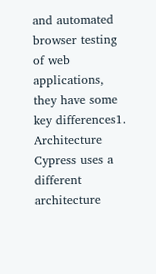and automated browser testing of web applications, they have some key differences1. Architecture Cypress uses a different architecture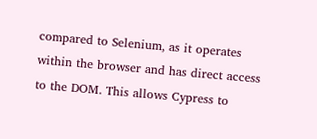compared to Selenium, as it operates within the browser and has direct access to the DOM. This allows Cypress to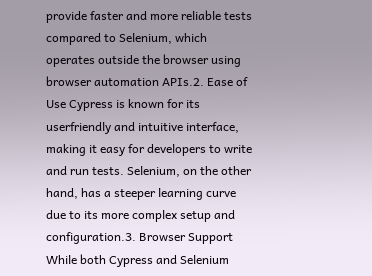provide faster and more reliable tests compared to Selenium, which operates outside the browser using browser automation APIs.2. Ease of Use Cypress is known for its userfriendly and intuitive interface, making it easy for developers to write and run tests. Selenium, on the other hand, has a steeper learning curve due to its more complex setup and configuration.3. Browser Support While both Cypress and Selenium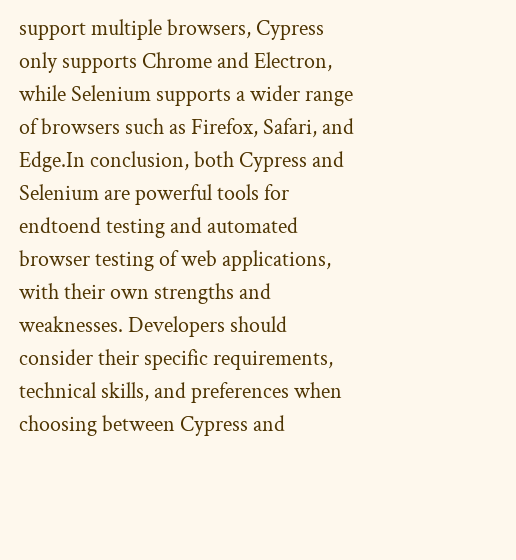support multiple browsers, Cypress only supports Chrome and Electron, while Selenium supports a wider range of browsers such as Firefox, Safari, and Edge.In conclusion, both Cypress and Selenium are powerful tools for endtoend testing and automated browser testing of web applications, with their own strengths and weaknesses. Developers should consider their specific requirements, technical skills, and preferences when choosing between Cypress and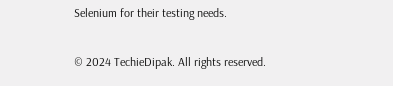Selenium for their testing needs.

© 2024 TechieDipak. All rights reserved.